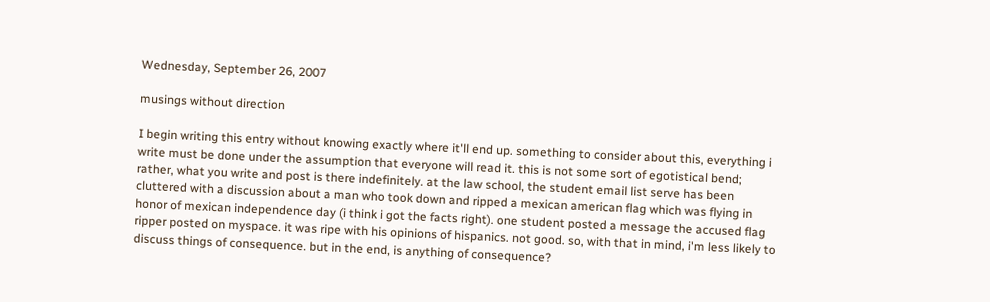Wednesday, September 26, 2007

musings without direction

I begin writing this entry without knowing exactly where it'll end up. something to consider about this, everything i write must be done under the assumption that everyone will read it. this is not some sort of egotistical bend; rather, what you write and post is there indefinitely. at the law school, the student email list serve has been cluttered with a discussion about a man who took down and ripped a mexican american flag which was flying in honor of mexican independence day (i think i got the facts right). one student posted a message the accused flag ripper posted on myspace. it was ripe with his opinions of hispanics. not good. so, with that in mind, i'm less likely to discuss things of consequence. but in the end, is anything of consequence?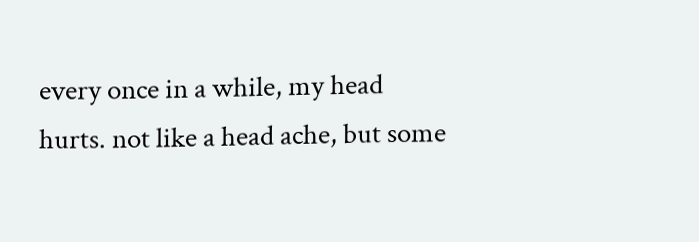every once in a while, my head hurts. not like a head ache, but some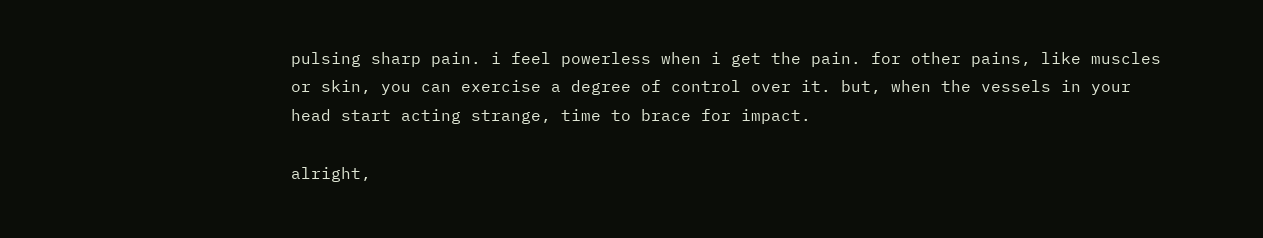pulsing sharp pain. i feel powerless when i get the pain. for other pains, like muscles or skin, you can exercise a degree of control over it. but, when the vessels in your head start acting strange, time to brace for impact.

alright,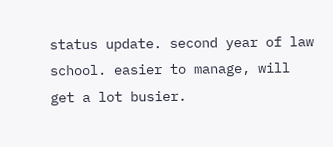status update. second year of law school. easier to manage, will get a lot busier.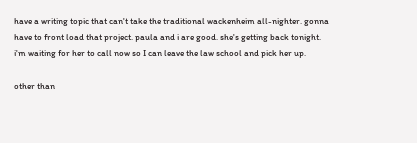have a writing topic that can't take the traditional wackenheim all-nighter. gonna have to front load that project. paula and i are good. she's getting back tonight. i'm waiting for her to call now so I can leave the law school and pick her up.

other than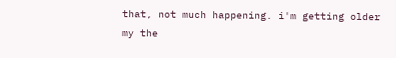that, not much happening. i'm getting older my the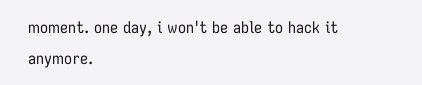moment. one day, i won't be able to hack it anymore.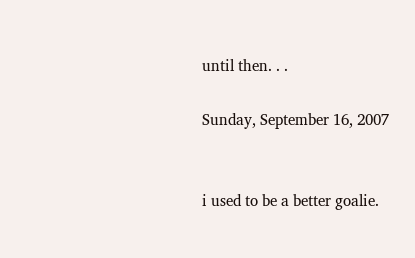until then. . .

Sunday, September 16, 2007


i used to be a better goalie.